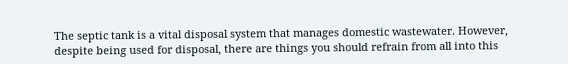The septic tank is a vital disposal system that manages domestic wastewater. However, despite being used for disposal, there are things you should refrain from all into this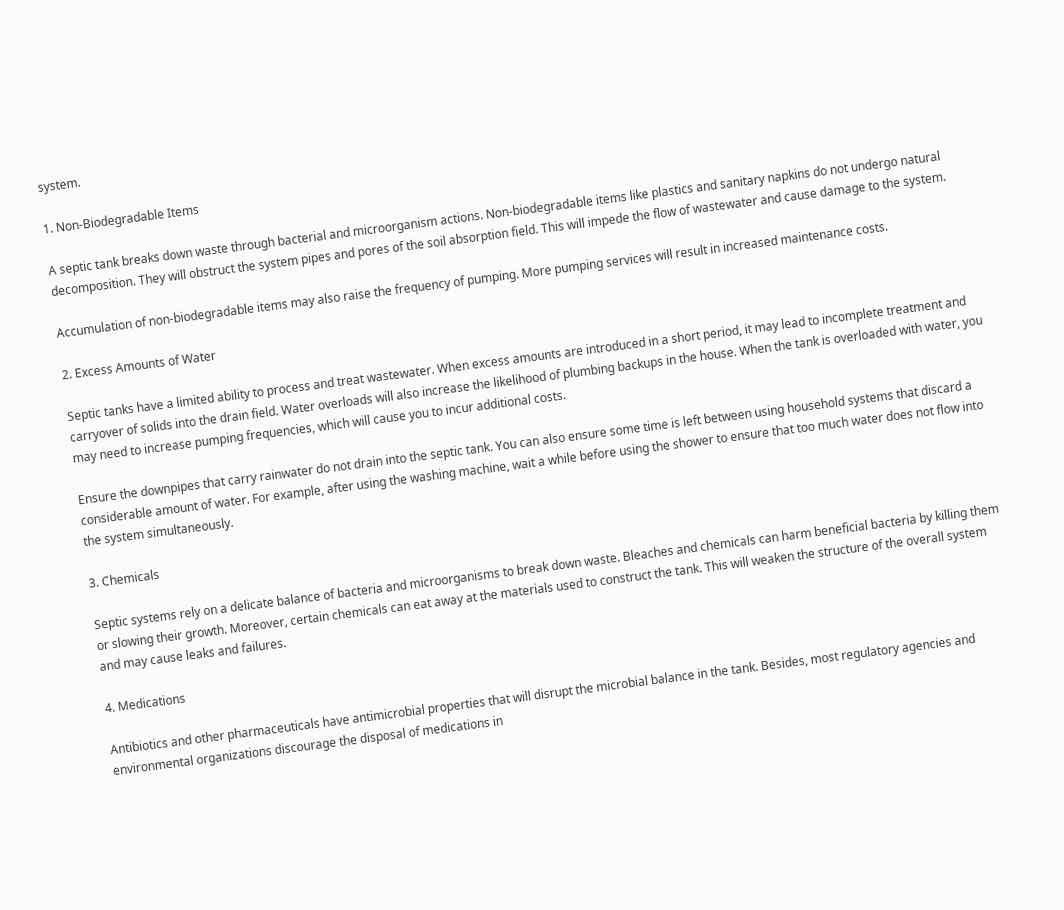system.

1. Non-Biodegradable Items

A septic tank breaks down waste through bacterial and microorganism actions. Non-biodegradable items like plastics and sanitary napkins do not undergo natural decomposition. They will obstruct the system pipes and pores of the soil absorption field. This will impede the flow of wastewater and cause damage to the system.

Accumulation of non-biodegradable items may also raise the frequency of pumping. More pumping services will result in increased maintenance costs.

2. Excess Amounts of Water

Septic tanks have a limited ability to process and treat wastewater. When excess amounts are introduced in a short period, it may lead to incomplete treatment and carryover of solids into the drain field. Water overloads will also increase the likelihood of plumbing backups in the house. When the tank is overloaded with water, you may need to increase pumping frequencies, which will cause you to incur additional costs.

Ensure the downpipes that carry rainwater do not drain into the septic tank. You can also ensure some time is left between using household systems that discard a considerable amount of water. For example, after using the washing machine, wait a while before using the shower to ensure that too much water does not flow into the system simultaneously.

3. Chemicals

Septic systems rely on a delicate balance of bacteria and microorganisms to break down waste. Bleaches and chemicals can harm beneficial bacteria by killing them or slowing their growth. Moreover, certain chemicals can eat away at the materials used to construct the tank. This will weaken the structure of the overall system and may cause leaks and failures.

4. Medications

Antibiotics and other pharmaceuticals have antimicrobial properties that will disrupt the microbial balance in the tank. Besides, most regulatory agencies and environmental organizations discourage the disposal of medications in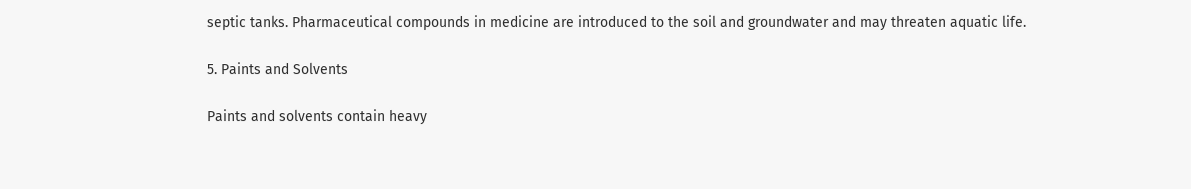septic tanks. Pharmaceutical compounds in medicine are introduced to the soil and groundwater and may threaten aquatic life.

5. Paints and Solvents

Paints and solvents contain heavy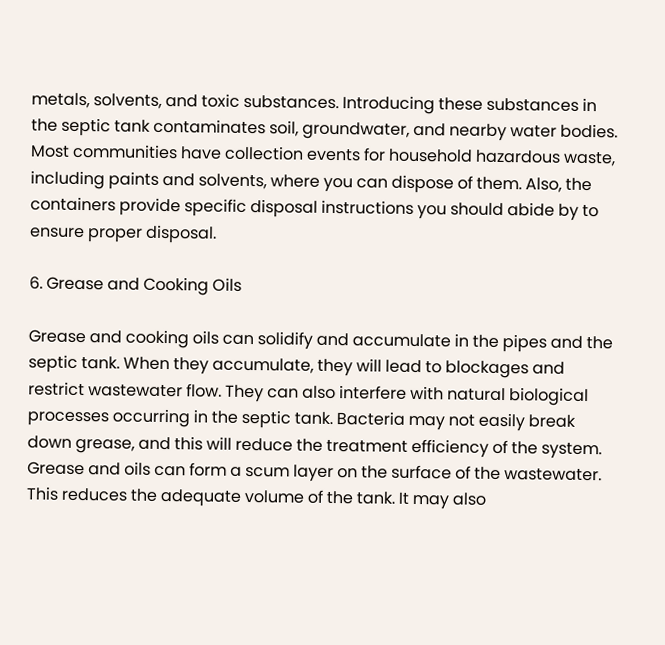metals, solvents, and toxic substances. Introducing these substances in the septic tank contaminates soil, groundwater, and nearby water bodies. Most communities have collection events for household hazardous waste, including paints and solvents, where you can dispose of them. Also, the containers provide specific disposal instructions you should abide by to ensure proper disposal.

6. Grease and Cooking Oils

Grease and cooking oils can solidify and accumulate in the pipes and the septic tank. When they accumulate, they will lead to blockages and restrict wastewater flow. They can also interfere with natural biological processes occurring in the septic tank. Bacteria may not easily break down grease, and this will reduce the treatment efficiency of the system. Grease and oils can form a scum layer on the surface of the wastewater. This reduces the adequate volume of the tank. It may also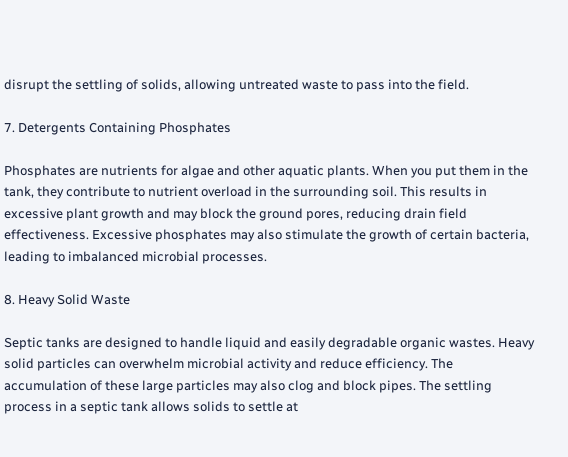disrupt the settling of solids, allowing untreated waste to pass into the field.

7. Detergents Containing Phosphates

Phosphates are nutrients for algae and other aquatic plants. When you put them in the tank, they contribute to nutrient overload in the surrounding soil. This results in excessive plant growth and may block the ground pores, reducing drain field effectiveness. Excessive phosphates may also stimulate the growth of certain bacteria, leading to imbalanced microbial processes.

8. Heavy Solid Waste

Septic tanks are designed to handle liquid and easily degradable organic wastes. Heavy solid particles can overwhelm microbial activity and reduce efficiency. The accumulation of these large particles may also clog and block pipes. The settling process in a septic tank allows solids to settle at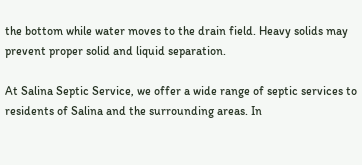the bottom while water moves to the drain field. Heavy solids may prevent proper solid and liquid separation.

At Salina Septic Service, we offer a wide range of septic services to residents of Salina and the surrounding areas. In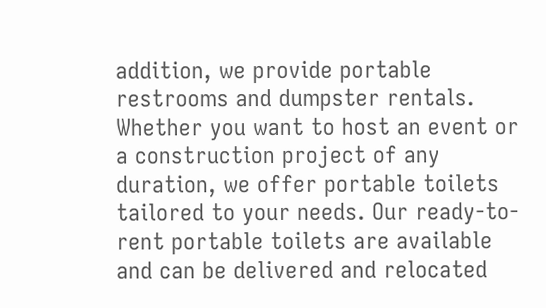addition, we provide portable restrooms and dumpster rentals. Whether you want to host an event or a construction project of any duration, we offer portable toilets tailored to your needs. Our ready-to-rent portable toilets are available and can be delivered and relocated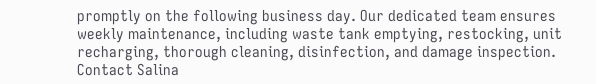promptly on the following business day. Our dedicated team ensures weekly maintenance, including waste tank emptying, restocking, unit recharging, thorough cleaning, disinfection, and damage inspection. Contact Salina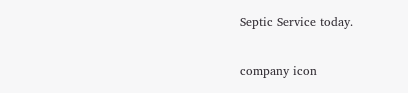Septic Service today.

company icon